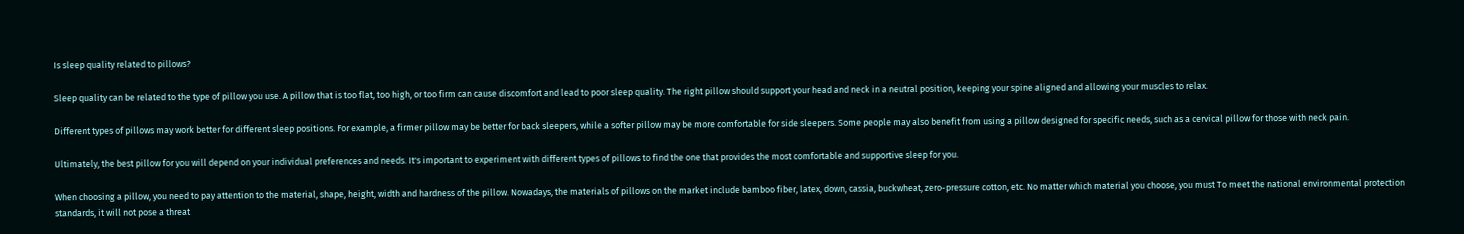Is sleep quality related to pillows?

Sleep quality can be related to the type of pillow you use. A pillow that is too flat, too high, or too firm can cause discomfort and lead to poor sleep quality. The right pillow should support your head and neck in a neutral position, keeping your spine aligned and allowing your muscles to relax.

Different types of pillows may work better for different sleep positions. For example, a firmer pillow may be better for back sleepers, while a softer pillow may be more comfortable for side sleepers. Some people may also benefit from using a pillow designed for specific needs, such as a cervical pillow for those with neck pain.

Ultimately, the best pillow for you will depend on your individual preferences and needs. It's important to experiment with different types of pillows to find the one that provides the most comfortable and supportive sleep for you.

When choosing a pillow, you need to pay attention to the material, shape, height, width and hardness of the pillow. Nowadays, the materials of pillows on the market include bamboo fiber, latex, down, cassia, buckwheat, zero-pressure cotton, etc. No matter which material you choose, you must To meet the national environmental protection standards, it will not pose a threat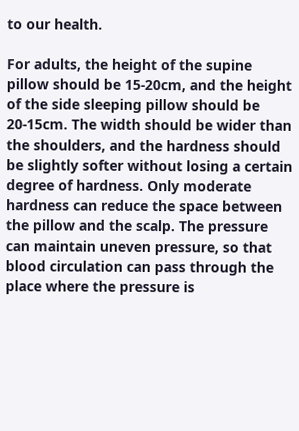to our health.

For adults, the height of the supine pillow should be 15-20cm, and the height of the side sleeping pillow should be 20-15cm. The width should be wider than the shoulders, and the hardness should be slightly softer without losing a certain degree of hardness. Only moderate hardness can reduce the space between the pillow and the scalp. The pressure can maintain uneven pressure, so that blood circulation can pass through the place where the pressure is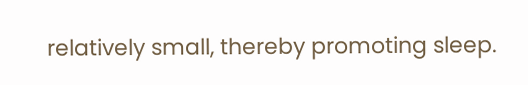relatively small, thereby promoting sleep.